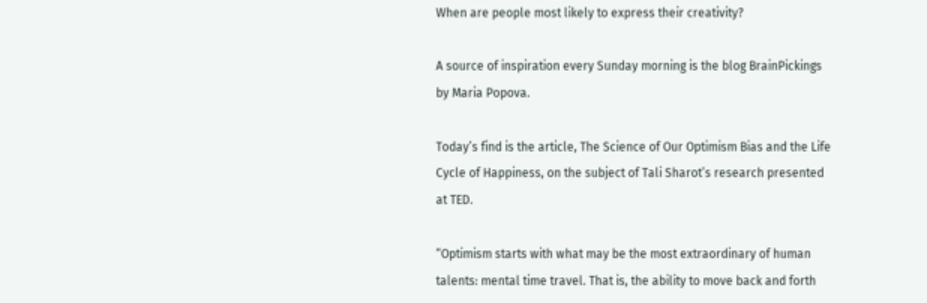When are people most likely to express their creativity?

A source of inspiration every Sunday morning is the blog BrainPickings by Maria Popova.

Today’s find is the article, The Science of Our Optimism Bias and the Life Cycle of Happiness, on the subject of Tali Sharot’s research presented at TED.

“Optimism starts with what may be the most extraordinary of human talents: mental time travel. That is, the ability to move back and forth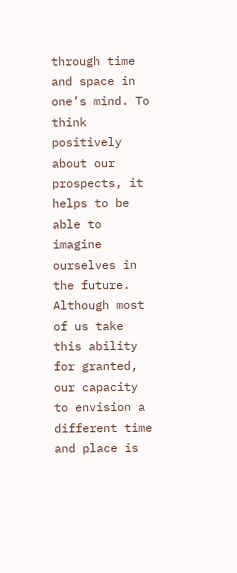through time and space in one’s mind. To think positively about our prospects, it helps to be able to imagine ourselves in the future. Although most of us take this ability for granted, our capacity to envision a different time and place is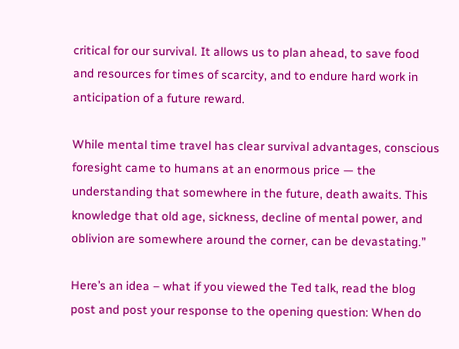critical for our survival. It allows us to plan ahead, to save food and resources for times of scarcity, and to endure hard work in anticipation of a future reward.

While mental time travel has clear survival advantages, conscious foresight came to humans at an enormous price — the understanding that somewhere in the future, death awaits. This knowledge that old age, sickness, decline of mental power, and oblivion are somewhere around the corner, can be devastating.”

Here’s an idea – what if you viewed the Ted talk, read the blog post and post your response to the opening question: When do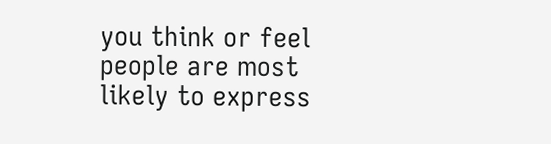you think or feel people are most likely to express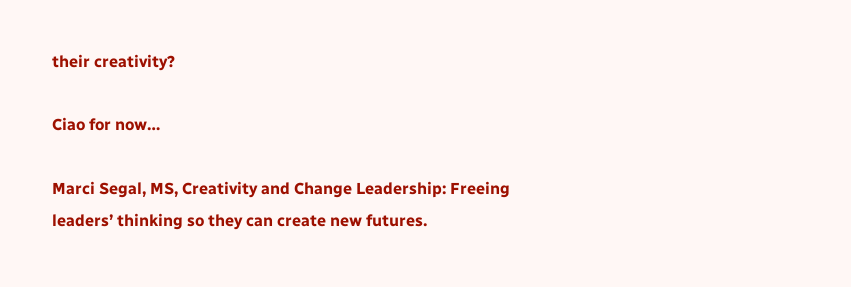their creativity?

Ciao for now…

Marci Segal, MS, Creativity and Change Leadership: Freeing leaders’ thinking so they can create new futures.